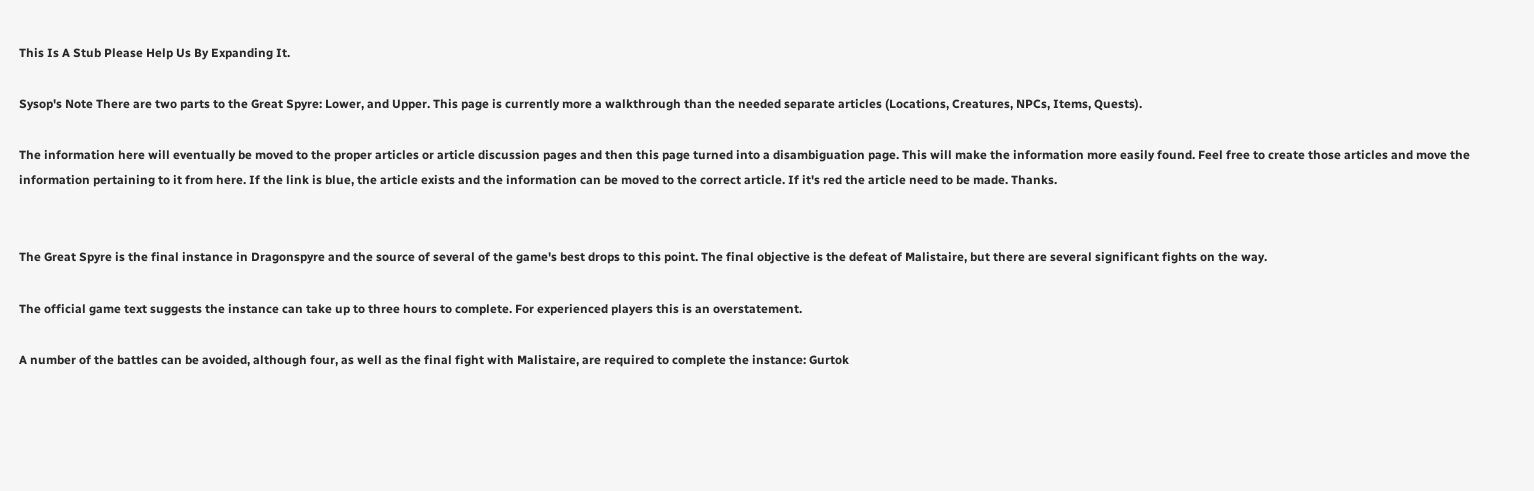This Is A Stub Please Help Us By Expanding It.

Sysop's Note There are two parts to the Great Spyre: Lower, and Upper. This page is currently more a walkthrough than the needed separate articles (Locations, Creatures, NPCs, Items, Quests).

The information here will eventually be moved to the proper articles or article discussion pages and then this page turned into a disambiguation page. This will make the information more easily found. Feel free to create those articles and move the information pertaining to it from here. If the link is blue, the article exists and the information can be moved to the correct article. If it's red the article need to be made. Thanks.


The Great Spyre is the final instance in Dragonspyre and the source of several of the game's best drops to this point. The final objective is the defeat of Malistaire, but there are several significant fights on the way.

The official game text suggests the instance can take up to three hours to complete. For experienced players this is an overstatement.

A number of the battles can be avoided, although four, as well as the final fight with Malistaire, are required to complete the instance: Gurtok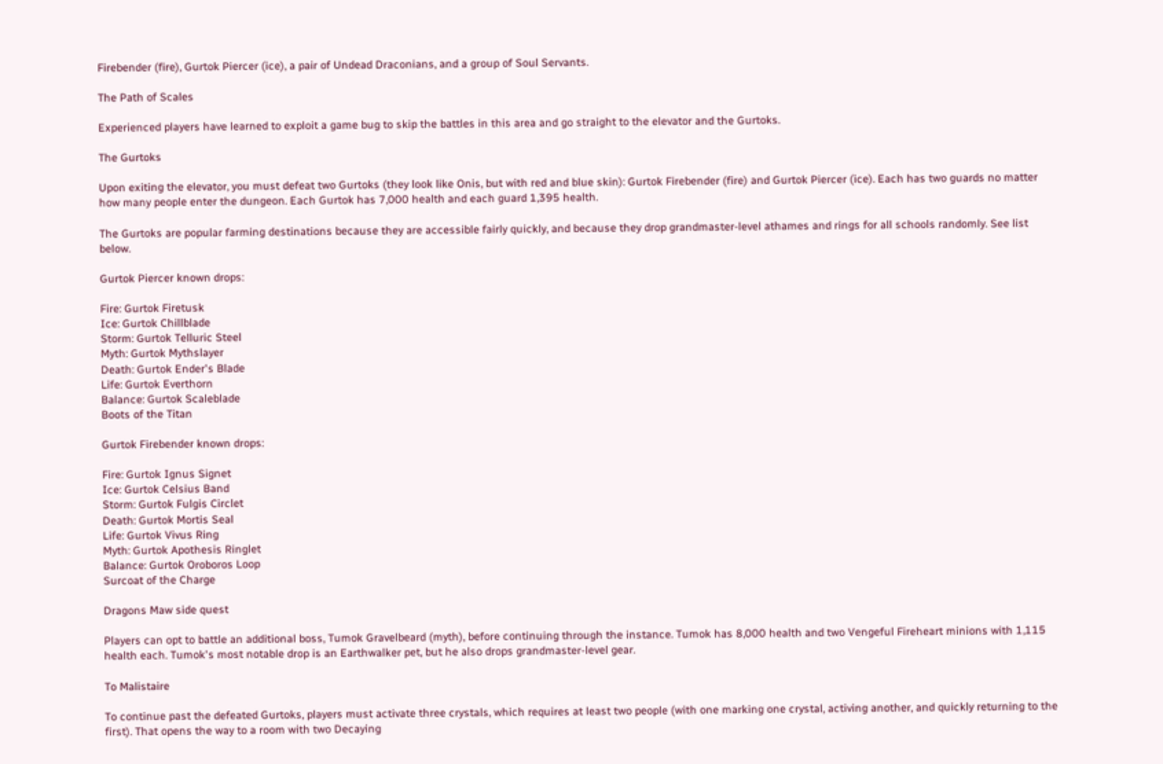Firebender (fire), Gurtok Piercer (ice), a pair of Undead Draconians, and a group of Soul Servants.

The Path of Scales

Experienced players have learned to exploit a game bug to skip the battles in this area and go straight to the elevator and the Gurtoks.

The Gurtoks

Upon exiting the elevator, you must defeat two Gurtoks (they look like Onis, but with red and blue skin): Gurtok Firebender (fire) and Gurtok Piercer (ice). Each has two guards no matter how many people enter the dungeon. Each Gurtok has 7,000 health and each guard 1,395 health.

The Gurtoks are popular farming destinations because they are accessible fairly quickly, and because they drop grandmaster-level athames and rings for all schools randomly. See list below.

Gurtok Piercer known drops:

Fire: Gurtok Firetusk
Ice: Gurtok Chillblade
Storm: Gurtok Telluric Steel
Myth: Gurtok Mythslayer
Death: Gurtok Ender's Blade
Life: Gurtok Everthorn
Balance: Gurtok Scaleblade
Boots of the Titan

Gurtok Firebender known drops:

Fire: Gurtok Ignus Signet
Ice: Gurtok Celsius Band
Storm: Gurtok Fulgis Circlet
Death: Gurtok Mortis Seal
Life: Gurtok Vivus Ring
Myth: Gurtok Apothesis Ringlet
Balance: Gurtok Oroboros Loop
Surcoat of the Charge

Dragons Maw side quest

Players can opt to battle an additional boss, Tumok Gravelbeard (myth), before continuing through the instance. Tumok has 8,000 health and two Vengeful Fireheart minions with 1,115 health each. Tumok's most notable drop is an Earthwalker pet, but he also drops grandmaster-level gear.

To Malistaire

To continue past the defeated Gurtoks, players must activate three crystals, which requires at least two people (with one marking one crystal, activing another, and quickly returning to the first). That opens the way to a room with two Decaying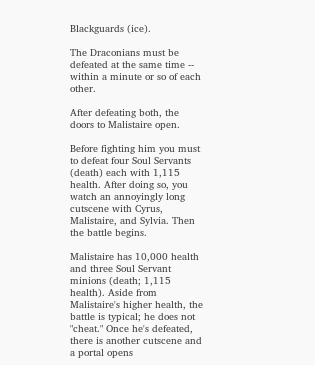Blackguards (ice).

The Draconians must be defeated at the same time -- within a minute or so of each other.

After defeating both, the doors to Malistaire open.

Before fighting him you must to defeat four Soul Servants (death) each with 1,115 health. After doing so, you watch an annoyingly long cutscene with Cyrus, Malistaire, and Sylvia. Then the battle begins.

Malistaire has 10,000 health and three Soul Servant minions (death; 1,115 health). Aside from Malistaire's higher health, the battle is typical; he does not "cheat." Once he's defeated, there is another cutscene and a portal opens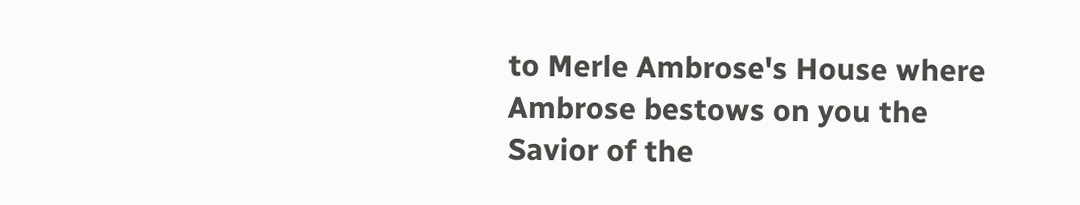to Merle Ambrose's House where Ambrose bestows on you the Savior of the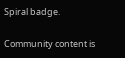Spiral badge.

Community content is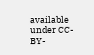available under CC-BY-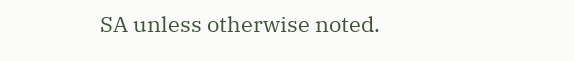SA unless otherwise noted.